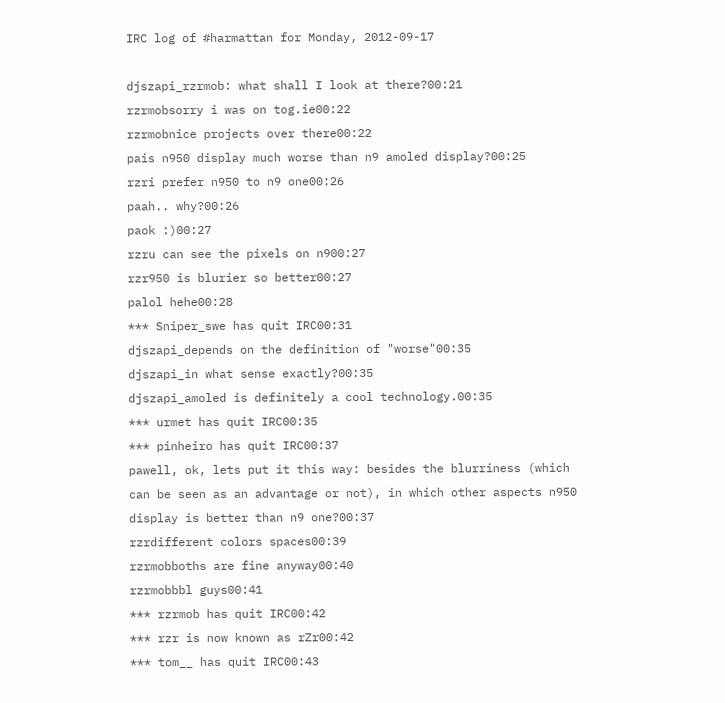IRC log of #harmattan for Monday, 2012-09-17

djszapi_rzrmob: what shall I look at there?00:21
rzrmobsorry i was on tog.ie00:22
rzrmobnice projects over there00:22
pais n950 display much worse than n9 amoled display?00:25
rzri prefer n950 to n9 one00:26
paah.. why?00:26
paok :)00:27
rzru can see the pixels on n900:27
rzr950 is blurier so better00:27
palol hehe00:28
*** Sniper_swe has quit IRC00:31
djszapi_depends on the definition of "worse"00:35
djszapi_in what sense exactly?00:35
djszapi_amoled is definitely a cool technology.00:35
*** urmet has quit IRC00:35
*** pinheiro has quit IRC00:37
pawell, ok, lets put it this way: besides the blurriness (which can be seen as an advantage or not), in which other aspects n950 display is better than n9 one?00:37
rzrdifferent colors spaces00:39
rzrmobboths are fine anyway00:40
rzrmobbbl guys00:41
*** rzrmob has quit IRC00:42
*** rzr is now known as rZr00:42
*** tom__ has quit IRC00:43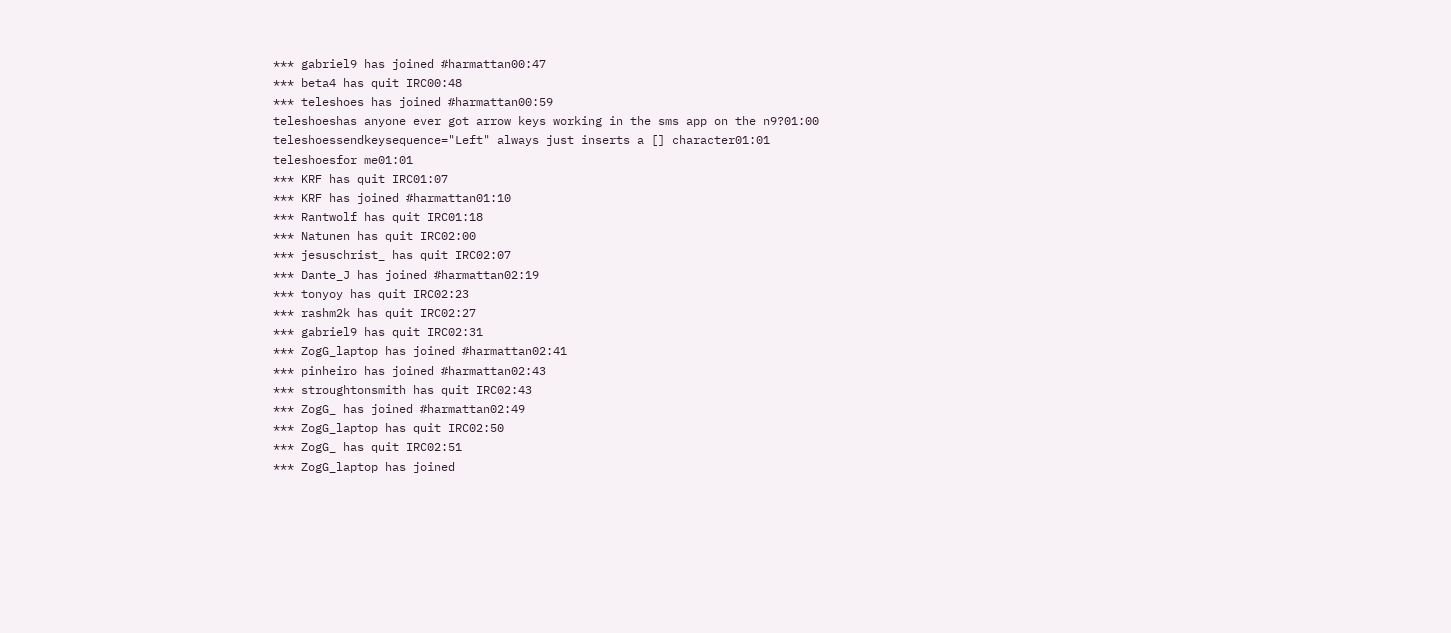*** gabriel9 has joined #harmattan00:47
*** beta4 has quit IRC00:48
*** teleshoes has joined #harmattan00:59
teleshoeshas anyone ever got arrow keys working in the sms app on the n9?01:00
teleshoessendkeysequence="Left" always just inserts a [] character01:01
teleshoesfor me01:01
*** KRF has quit IRC01:07
*** KRF has joined #harmattan01:10
*** Rantwolf has quit IRC01:18
*** Natunen has quit IRC02:00
*** jesuschrist_ has quit IRC02:07
*** Dante_J has joined #harmattan02:19
*** tonyoy has quit IRC02:23
*** rashm2k has quit IRC02:27
*** gabriel9 has quit IRC02:31
*** ZogG_laptop has joined #harmattan02:41
*** pinheiro has joined #harmattan02:43
*** stroughtonsmith has quit IRC02:43
*** ZogG_ has joined #harmattan02:49
*** ZogG_laptop has quit IRC02:50
*** ZogG_ has quit IRC02:51
*** ZogG_laptop has joined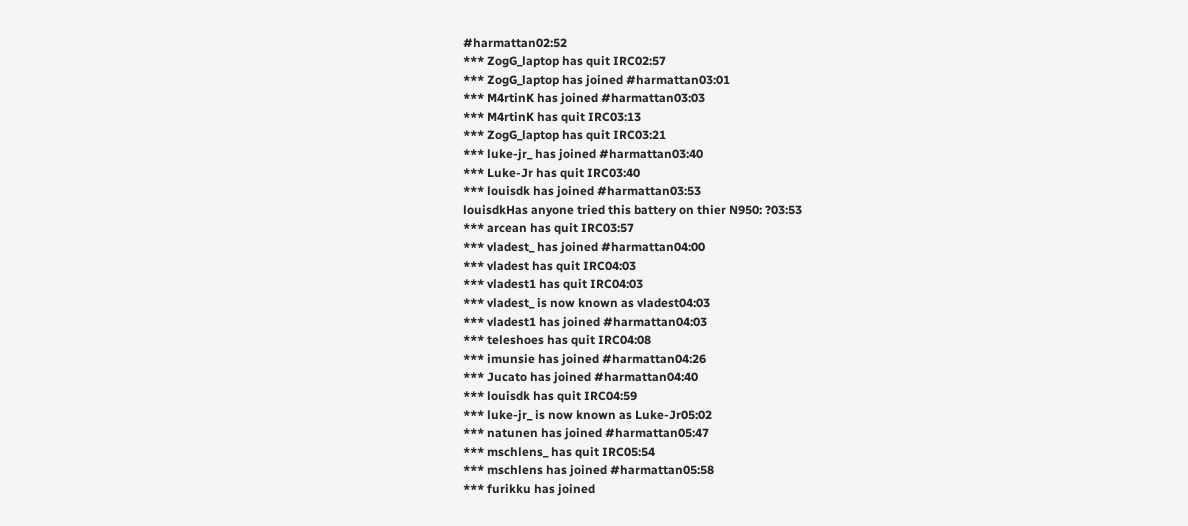#harmattan02:52
*** ZogG_laptop has quit IRC02:57
*** ZogG_laptop has joined #harmattan03:01
*** M4rtinK has joined #harmattan03:03
*** M4rtinK has quit IRC03:13
*** ZogG_laptop has quit IRC03:21
*** luke-jr_ has joined #harmattan03:40
*** Luke-Jr has quit IRC03:40
*** louisdk has joined #harmattan03:53
louisdkHas anyone tried this battery on thier N950: ?03:53
*** arcean has quit IRC03:57
*** vladest_ has joined #harmattan04:00
*** vladest has quit IRC04:03
*** vladest1 has quit IRC04:03
*** vladest_ is now known as vladest04:03
*** vladest1 has joined #harmattan04:03
*** teleshoes has quit IRC04:08
*** imunsie has joined #harmattan04:26
*** Jucato has joined #harmattan04:40
*** louisdk has quit IRC04:59
*** luke-jr_ is now known as Luke-Jr05:02
*** natunen has joined #harmattan05:47
*** mschlens_ has quit IRC05:54
*** mschlens has joined #harmattan05:58
*** furikku has joined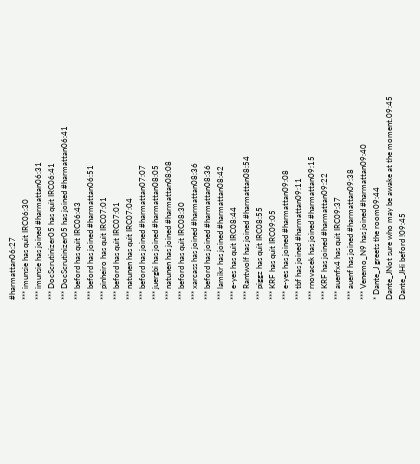#harmattan06:27
*** imunsie has quit IRC06:30
*** imunsie has joined #harmattan06:31
*** DocScrutinizer05 has quit IRC06:41
*** DocScrutinizer05 has joined #harmattan06:41
*** beford has quit IRC06:43
*** beford has joined #harmattan06:51
*** pinheiro has quit IRC07:01
*** beford has quit IRC07:01
*** natunen has quit IRC07:04
*** beford has joined #harmattan07:07
*** juergbi has joined #harmattan08:05
*** natunen has joined #harmattan08:08
*** beford has quit IRC08:30
*** xarcass has joined #harmattan08:36
*** beford has joined #harmattan08:36
*** lamikr has joined #harmattan08:42
*** e-yes has quit IRC08:44
*** Rantwolf has joined #harmattan08:54
*** piggz has quit IRC08:55
*** KRF has quit IRC09:05
*** e-yes has joined #harmattan09:08
*** tbf has joined #harmattan09:11
*** rnovacek has joined #harmattan09:15
*** KRF has joined #harmattan09:22
*** auenfx4 has quit IRC09:37
*** auenf has joined #harmattan09:38
*** Venemo_N9 has joined #harmattan09:40
* Dante_J greets the room09:44
Dante_JNot sure who may be awake at the moment.09:45
Dante_JHi beford !09:45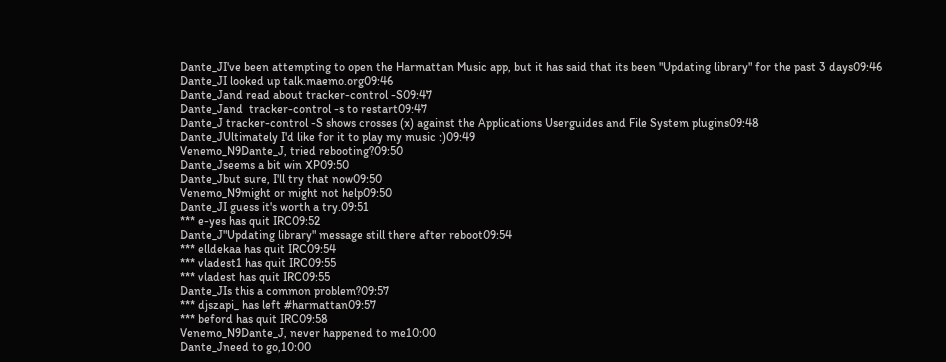Dante_JI've been attempting to open the Harmattan Music app, but it has said that its been "Updating library" for the past 3 days09:46
Dante_JI looked up talk.maemo.org09:46
Dante_Jand read about tracker-control -S09:47
Dante_Jand  tracker-control -s to restart09:47
Dante_J tracker-control -S shows crosses (x) against the Applications Userguides and File System plugins09:48
Dante_JUltimately I'd like for it to play my music :)09:49
Venemo_N9Dante_J, tried rebooting?09:50
Dante_Jseems a bit win XP09:50
Dante_Jbut sure, I'll try that now09:50
Venemo_N9might or might not help09:50
Dante_JI guess it's worth a try.09:51
*** e-yes has quit IRC09:52
Dante_J"Updating library" message still there after reboot09:54
*** elldekaa has quit IRC09:54
*** vladest1 has quit IRC09:55
*** vladest has quit IRC09:55
Dante_JIs this a common problem?09:57
*** djszapi_ has left #harmattan09:57
*** beford has quit IRC09:58
Venemo_N9Dante_J, never happened to me10:00
Dante_Jneed to go,10:00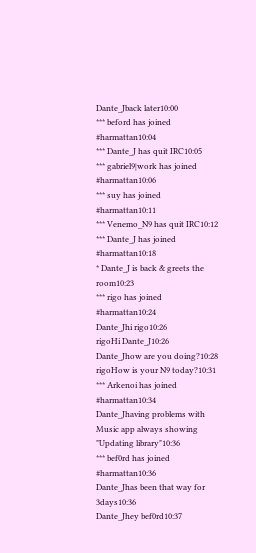Dante_Jback later10:00
*** beford has joined #harmattan10:04
*** Dante_J has quit IRC10:05
*** gabriel9|work has joined #harmattan10:06
*** suy has joined #harmattan10:11
*** Venemo_N9 has quit IRC10:12
*** Dante_J has joined #harmattan10:18
* Dante_J is back & greets the room10:23
*** rigo has joined #harmattan10:24
Dante_Jhi rigo10:26
rigoHi Dante_J10:26
Dante_Jhow are you doing?10:28
rigoHow is your N9 today?10:31
*** Arkenoi has joined #harmattan10:34
Dante_Jhaving problems with Music app always showing "Updating library"10:36
*** bef0rd has joined #harmattan10:36
Dante_Jhas been that way for 3days10:36
Dante_Jhey bef0rd10:37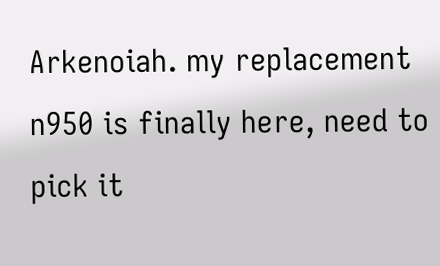Arkenoiah. my replacement n950 is finally here, need to pick it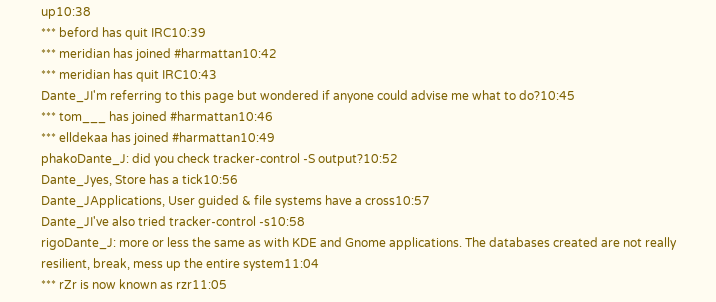up10:38
*** beford has quit IRC10:39
*** meridian has joined #harmattan10:42
*** meridian has quit IRC10:43
Dante_JI'm referring to this page but wondered if anyone could advise me what to do?10:45
*** tom___ has joined #harmattan10:46
*** elldekaa has joined #harmattan10:49
phakoDante_J: did you check tracker-control -S output?10:52
Dante_Jyes, Store has a tick10:56
Dante_JApplications, User guided & file systems have a cross10:57
Dante_JI've also tried tracker-control -s10:58
rigoDante_J: more or less the same as with KDE and Gnome applications. The databases created are not really resilient, break, mess up the entire system11:04
*** rZr is now known as rzr11:05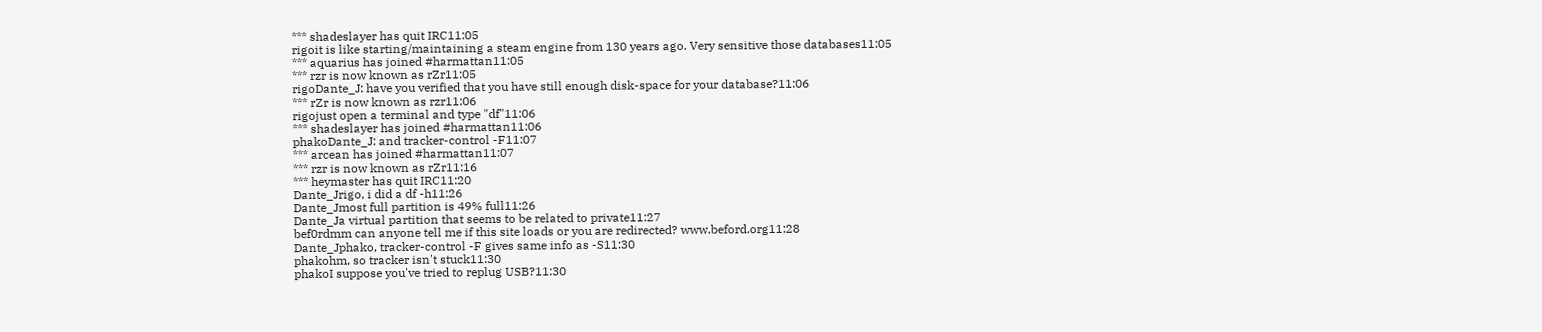*** shadeslayer has quit IRC11:05
rigoit is like starting/maintaining a steam engine from 130 years ago. Very sensitive those databases11:05
*** aquarius has joined #harmattan11:05
*** rzr is now known as rZr11:05
rigoDante_J: have you verified that you have still enough disk-space for your database?11:06
*** rZr is now known as rzr11:06
rigojust open a terminal and type "df"11:06
*** shadeslayer has joined #harmattan11:06
phakoDante_J: and tracker-control -F11:07
*** arcean has joined #harmattan11:07
*** rzr is now known as rZr11:16
*** heymaster has quit IRC11:20
Dante_Jrigo, i did a df -h11:26
Dante_Jmost full partition is 49% full11:26
Dante_Ja virtual partition that seems to be related to private11:27
bef0rdmm can anyone tell me if this site loads or you are redirected? www.beford.org11:28
Dante_Jphako, tracker-control -F gives same info as -S11:30
phakohm, so tracker isn't stuck11:30
phakoI suppose you've tried to replug USB?11:30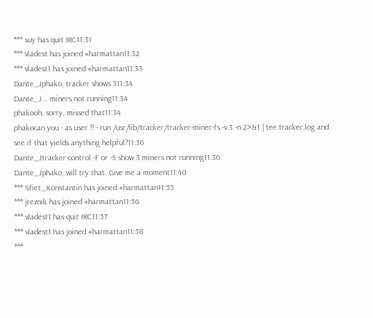*** suy has quit IRC11:31
*** vladest has joined #harmattan11:32
*** vladest1 has joined #harmattan11:33
Dante_Jphako, tracker shows 311:34
Dante_J... miners not running11:34
phakooh, sorry, missed that11:34
phakocan you - as user !! - run /usr/lib/tracker/tracker-miner-fs -v 3 -n 2>&1 | tee tracker.log and see if that yields anything helpful?11:36
Dante_Jtracker-control -F or -S show 3 miners not running11:36
Dante_Jphako, will try that. Give me a moment11:40
*** Sfiet_Konstantin has joined #harmattan11:55
*** jreznik has joined #harmattan11:56
*** vladest1 has quit IRC11:57
*** vladest1 has joined #harmattan11:58
***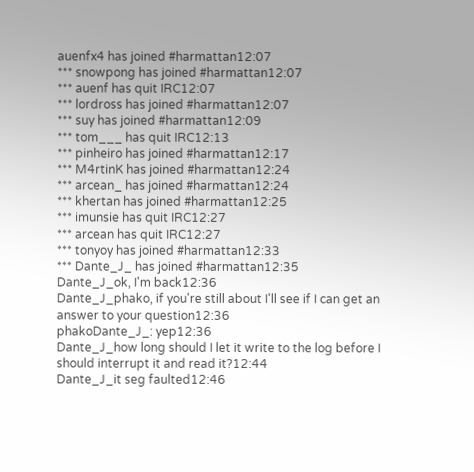auenfx4 has joined #harmattan12:07
*** snowpong has joined #harmattan12:07
*** auenf has quit IRC12:07
*** lordross has joined #harmattan12:07
*** suy has joined #harmattan12:09
*** tom___ has quit IRC12:13
*** pinheiro has joined #harmattan12:17
*** M4rtinK has joined #harmattan12:24
*** arcean_ has joined #harmattan12:24
*** khertan has joined #harmattan12:25
*** imunsie has quit IRC12:27
*** arcean has quit IRC12:27
*** tonyoy has joined #harmattan12:33
*** Dante_J_ has joined #harmattan12:35
Dante_J_ok, I'm back12:36
Dante_J_phako, if you're still about I'll see if I can get an answer to your question12:36
phakoDante_J_: yep12:36
Dante_J_how long should I let it write to the log before I should interrupt it and read it?12:44
Dante_J_it seg faulted12:46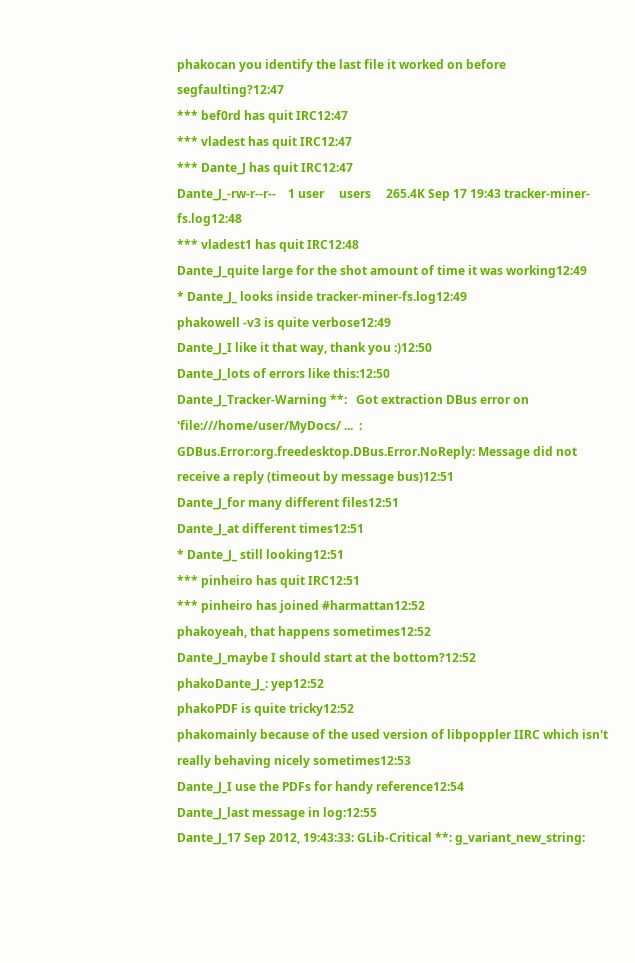phakocan you identify the last file it worked on before segfaulting?12:47
*** bef0rd has quit IRC12:47
*** vladest has quit IRC12:47
*** Dante_J has quit IRC12:47
Dante_J_-rw-r--r--    1 user     users     265.4K Sep 17 19:43 tracker-miner-fs.log12:48
*** vladest1 has quit IRC12:48
Dante_J_quite large for the shot amount of time it was working12:49
* Dante_J_ looks inside tracker-miner-fs.log12:49
phakowell -v3 is quite verbose12:49
Dante_J_I like it that way, thank you :)12:50
Dante_J_lots of errors like this:12:50
Dante_J_Tracker-Warning **:   Got extraction DBus error on 'file:///home/user/MyDocs/ ...  : GDBus.Error:org.freedesktop.DBus.Error.NoReply: Message did not receive a reply (timeout by message bus)12:51
Dante_J_for many different files12:51
Dante_J_at different times12:51
* Dante_J_ still looking12:51
*** pinheiro has quit IRC12:51
*** pinheiro has joined #harmattan12:52
phakoyeah, that happens sometimes12:52
Dante_J_maybe I should start at the bottom?12:52
phakoDante_J_: yep12:52
phakoPDF is quite tricky12:52
phakomainly because of the used version of libpoppler IIRC which isn't really behaving nicely sometimes12:53
Dante_J_I use the PDFs for handy reference12:54
Dante_J_last message in log:12:55
Dante_J_17 Sep 2012, 19:43:33: GLib-Critical **: g_variant_new_string: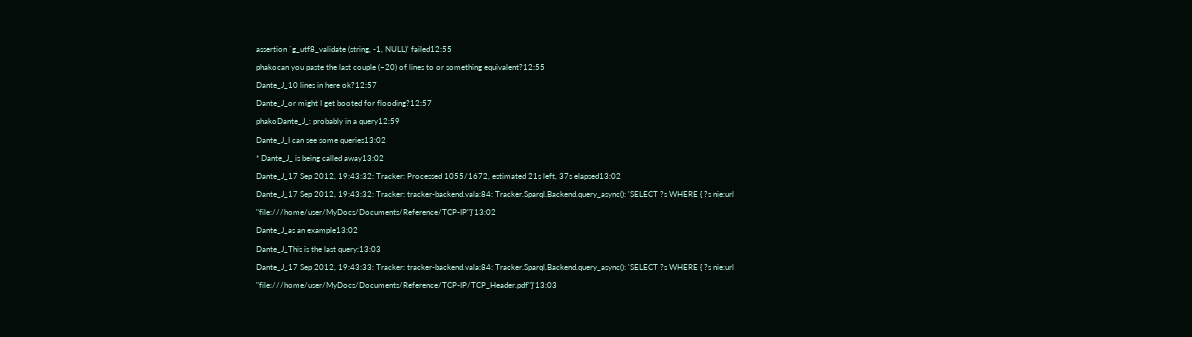assertion `g_utf8_validate (string, -1, NULL)' failed12:55
phakocan you paste the last couple (~20) of lines to or something equivalent?12:55
Dante_J_10 lines in here ok?12:57
Dante_J_or might I get booted for flooding?12:57
phakoDante_J_: probably in a query12:59
Dante_J_I can see some queries13:02
* Dante_J_ is being called away13:02
Dante_J_17 Sep 2012, 19:43:32: Tracker: Processed 1055/1672, estimated 21s left, 37s elapsed13:02
Dante_J_17 Sep 2012, 19:43:32: Tracker: tracker-backend.vala:84: Tracker.Sparql.Backend.query_async(): 'SELECT ?s WHERE { ?s nie:url "file:///home/user/MyDocs/Documents/Reference/TCP-IP"}'13:02
Dante_J_as an example13:02
Dante_J_This is the last query:13:03
Dante_J_17 Sep 2012, 19:43:33: Tracker: tracker-backend.vala:84: Tracker.Sparql.Backend.query_async(): 'SELECT ?s WHERE { ?s nie:url "file:///home/user/MyDocs/Documents/Reference/TCP-IP/TCP_Header.pdf"}'13:03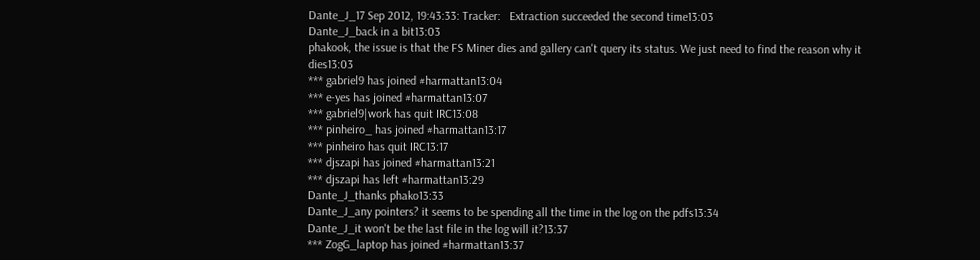Dante_J_17 Sep 2012, 19:43:33: Tracker:   Extraction succeeded the second time13:03
Dante_J_back in a bit13:03
phakook, the issue is that the FS Miner dies and gallery can't query its status. We just need to find the reason why it dies13:03
*** gabriel9 has joined #harmattan13:04
*** e-yes has joined #harmattan13:07
*** gabriel9|work has quit IRC13:08
*** pinheiro_ has joined #harmattan13:17
*** pinheiro has quit IRC13:17
*** djszapi has joined #harmattan13:21
*** djszapi has left #harmattan13:29
Dante_J_thanks phako13:33
Dante_J_any pointers? it seems to be spending all the time in the log on the pdfs13:34
Dante_J_it won't be the last file in the log will it?13:37
*** ZogG_laptop has joined #harmattan13:37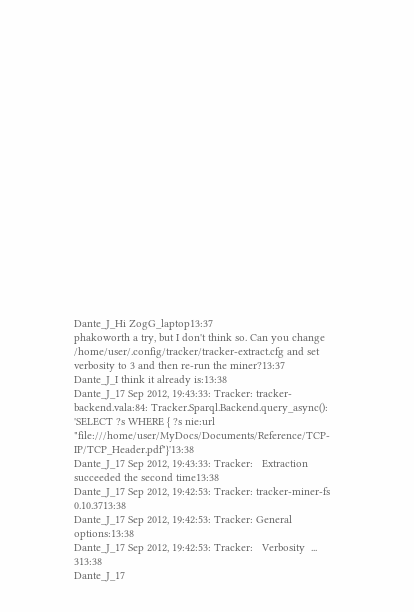Dante_J_Hi ZogG_laptop13:37
phakoworth a try, but I don't think so. Can you change /home/user/.config/tracker/tracker-extract.cfg and set verbosity to 3 and then re-run the miner?13:37
Dante_J_I think it already is:13:38
Dante_J_17 Sep 2012, 19:43:33: Tracker: tracker-backend.vala:84: Tracker.Sparql.Backend.query_async(): 'SELECT ?s WHERE { ?s nie:url "file:///home/user/MyDocs/Documents/Reference/TCP-IP/TCP_Header.pdf"}'13:38
Dante_J_17 Sep 2012, 19:43:33: Tracker:   Extraction succeeded the second time13:38
Dante_J_17 Sep 2012, 19:42:53: Tracker: tracker-miner-fs 0.10.3713:38
Dante_J_17 Sep 2012, 19:42:53: Tracker: General options:13:38
Dante_J_17 Sep 2012, 19:42:53: Tracker:   Verbosity  ...  313:38
Dante_J_17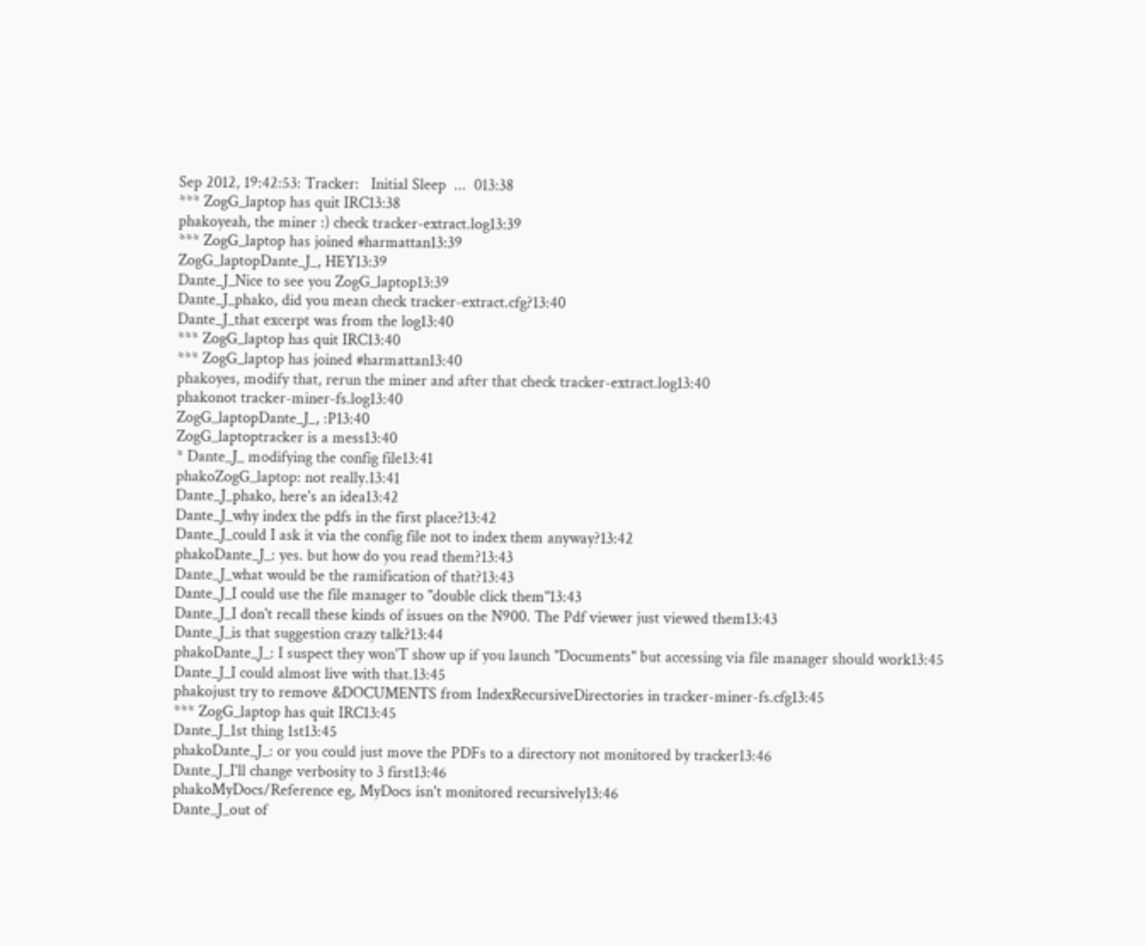Sep 2012, 19:42:53: Tracker:   Initial Sleep  ...  013:38
*** ZogG_laptop has quit IRC13:38
phakoyeah, the miner :) check tracker-extract.log13:39
*** ZogG_laptop has joined #harmattan13:39
ZogG_laptopDante_J_, HEY13:39
Dante_J_Nice to see you ZogG_laptop13:39
Dante_J_phako, did you mean check tracker-extract.cfg?13:40
Dante_J_that excerpt was from the log13:40
*** ZogG_laptop has quit IRC13:40
*** ZogG_laptop has joined #harmattan13:40
phakoyes, modify that, rerun the miner and after that check tracker-extract.log13:40
phakonot tracker-miner-fs.log13:40
ZogG_laptopDante_J_, :P13:40
ZogG_laptoptracker is a mess13:40
* Dante_J_ modifying the config file13:41
phakoZogG_laptop: not really.13:41
Dante_J_phako, here's an idea13:42
Dante_J_why index the pdfs in the first place?13:42
Dante_J_could I ask it via the config file not to index them anyway?13:42
phakoDante_J_: yes. but how do you read them?13:43
Dante_J_what would be the ramification of that?13:43
Dante_J_I could use the file manager to "double click them"13:43
Dante_J_I don't recall these kinds of issues on the N900. The Pdf viewer just viewed them13:43
Dante_J_is that suggestion crazy talk?13:44
phakoDante_J_: I suspect they won'T show up if you launch "Documents" but accessing via file manager should work13:45
Dante_J_I could almost live with that.13:45
phakojust try to remove &DOCUMENTS from IndexRecursiveDirectories in tracker-miner-fs.cfg13:45
*** ZogG_laptop has quit IRC13:45
Dante_J_1st thing 1st13:45
phakoDante_J_: or you could just move the PDFs to a directory not monitored by tracker13:46
Dante_J_I'll change verbosity to 3 first13:46
phakoMyDocs/Reference eg, MyDocs isn't monitored recursively13:46
Dante_J_out of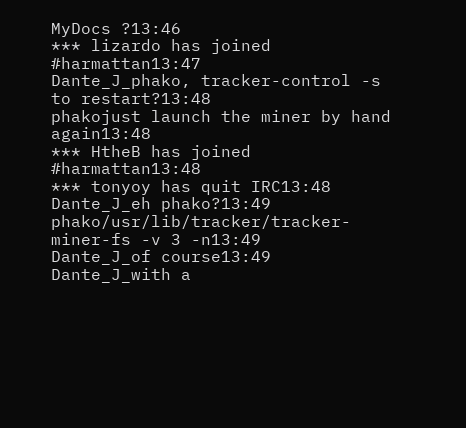MyDocs ?13:46
*** lizardo has joined #harmattan13:47
Dante_J_phako, tracker-control -s to restart?13:48
phakojust launch the miner by hand again13:48
*** HtheB has joined #harmattan13:48
*** tonyoy has quit IRC13:48
Dante_J_eh phako?13:49
phako/usr/lib/tracker/tracker-miner-fs -v 3 -n13:49
Dante_J_of course13:49
Dante_J_with a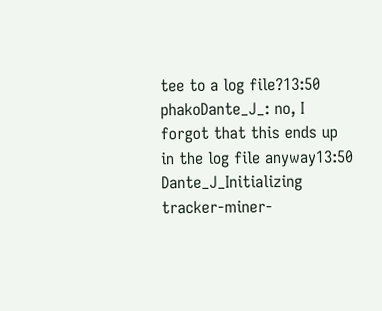tee to a log file?13:50
phakoDante_J_: no, I forgot that this ends up in the log file anyway13:50
Dante_J_Initializing tracker-miner-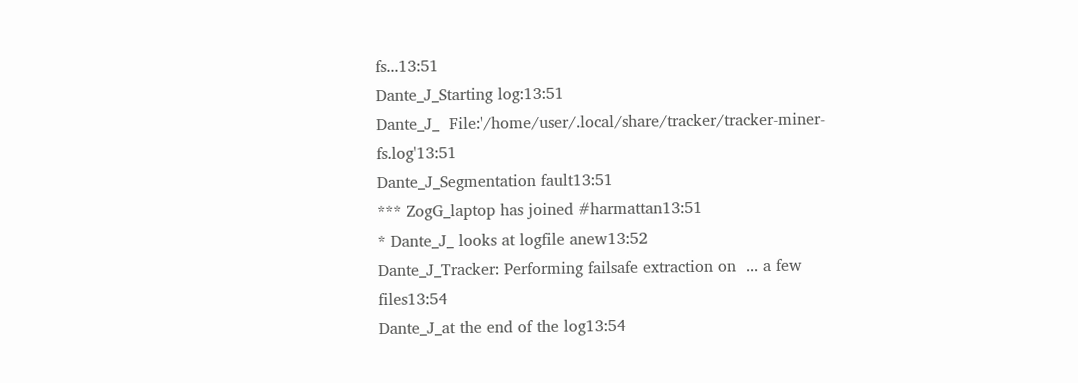fs...13:51
Dante_J_Starting log:13:51
Dante_J_  File:'/home/user/.local/share/tracker/tracker-miner-fs.log'13:51
Dante_J_Segmentation fault13:51
*** ZogG_laptop has joined #harmattan13:51
* Dante_J_ looks at logfile anew13:52
Dante_J_Tracker: Performing failsafe extraction on  ... a few files13:54
Dante_J_at the end of the log13:54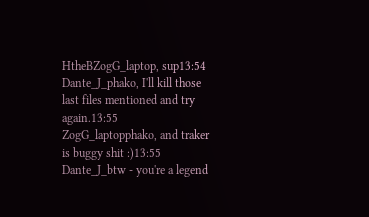HtheBZogG_laptop, sup13:54
Dante_J_phako, I'll kill those last files mentioned and try again.13:55
ZogG_laptopphako, and traker is buggy shit :)13:55
Dante_J_btw - you're a legend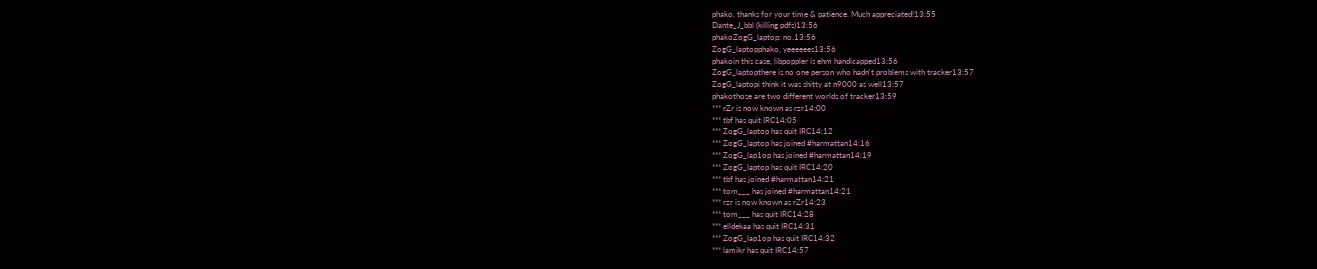phako, thanks for your time & patience. Much appreciated!13:55
Dante_J_bbl (killing pdfs)13:56
phakoZogG_laptop: no.13:56
ZogG_laptopphako, yeeeeees13:56
phakoin this case, libpoppler is ehm handicapped13:56
ZogG_laptopthere is no one person who hadn't problems with tracker13:57
ZogG_laptopi think it was shitty at n9000 as well13:57
phakothose are two different worlds of tracker13:59
*** rZr is now known as rzr14:00
*** tbf has quit IRC14:05
*** ZogG_laptop has quit IRC14:12
*** ZogG_laptop has joined #harmattan14:16
*** ZogG_lap1op has joined #harmattan14:19
*** ZogG_laptop has quit IRC14:20
*** tbf has joined #harmattan14:21
*** tom___ has joined #harmattan14:21
*** rzr is now known as rZr14:23
*** tom___ has quit IRC14:28
*** elldekaa has quit IRC14:31
*** ZogG_lap1op has quit IRC14:32
*** lamikr has quit IRC14:57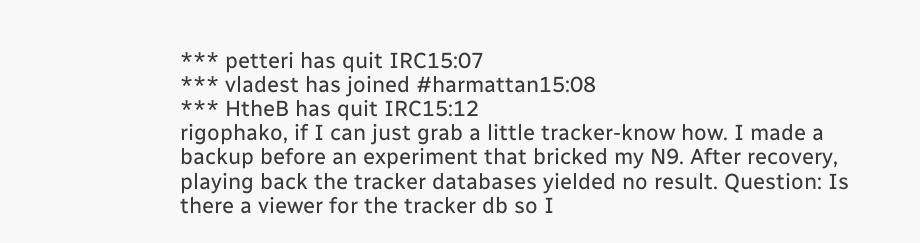*** petteri has quit IRC15:07
*** vladest has joined #harmattan15:08
*** HtheB has quit IRC15:12
rigophako, if I can just grab a little tracker-know how. I made a backup before an experiment that bricked my N9. After recovery, playing back the tracker databases yielded no result. Question: Is there a viewer for the tracker db so I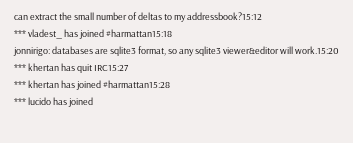can extract the small number of deltas to my addressbook?15:12
*** vladest_ has joined #harmattan15:18
jonnirigo: databases are sqlite3 format, so any sqlite3 viewer&editor will work.15:20
*** khertan has quit IRC15:27
*** khertan has joined #harmattan15:28
*** lucido has joined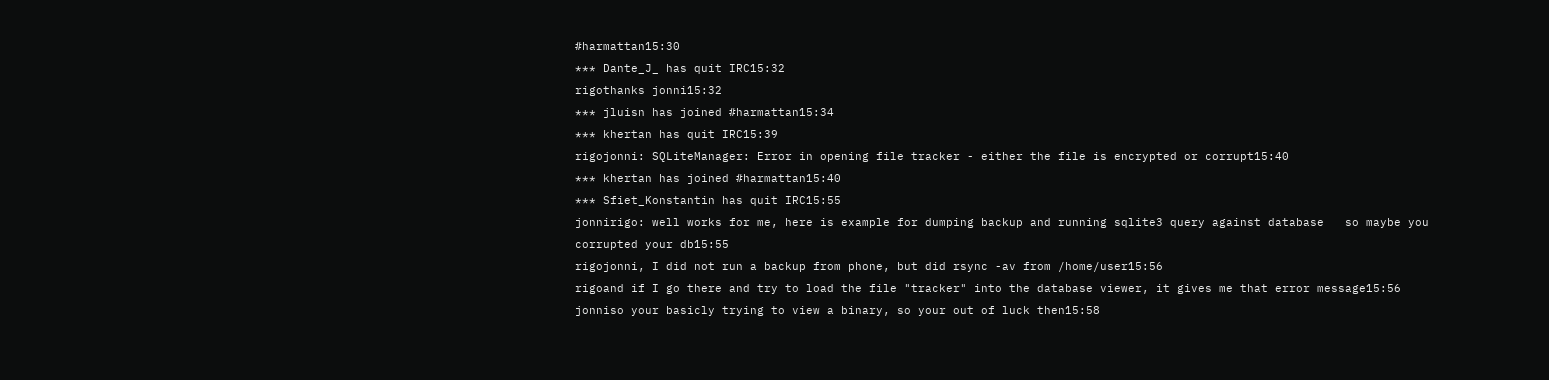#harmattan15:30
*** Dante_J_ has quit IRC15:32
rigothanks jonni15:32
*** jluisn has joined #harmattan15:34
*** khertan has quit IRC15:39
rigojonni: SQLiteManager: Error in opening file tracker - either the file is encrypted or corrupt15:40
*** khertan has joined #harmattan15:40
*** Sfiet_Konstantin has quit IRC15:55
jonnirigo: well works for me, here is example for dumping backup and running sqlite3 query against database   so maybe you corrupted your db15:55
rigojonni, I did not run a backup from phone, but did rsync -av from /home/user15:56
rigoand if I go there and try to load the file "tracker" into the database viewer, it gives me that error message15:56
jonniso your basicly trying to view a binary, so your out of luck then15:58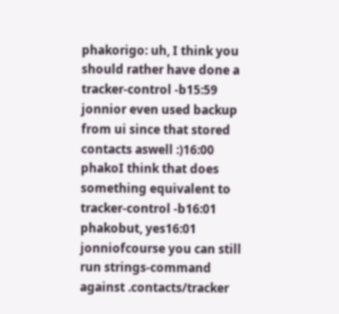phakorigo: uh, I think you should rather have done a tracker-control -b15:59
jonnior even used backup from ui since that stored contacts aswell :)16:00
phakoI think that does something equivalent to tracker-control -b16:01
phakobut, yes16:01
jonniofcourse you can still run strings-command against .contacts/tracker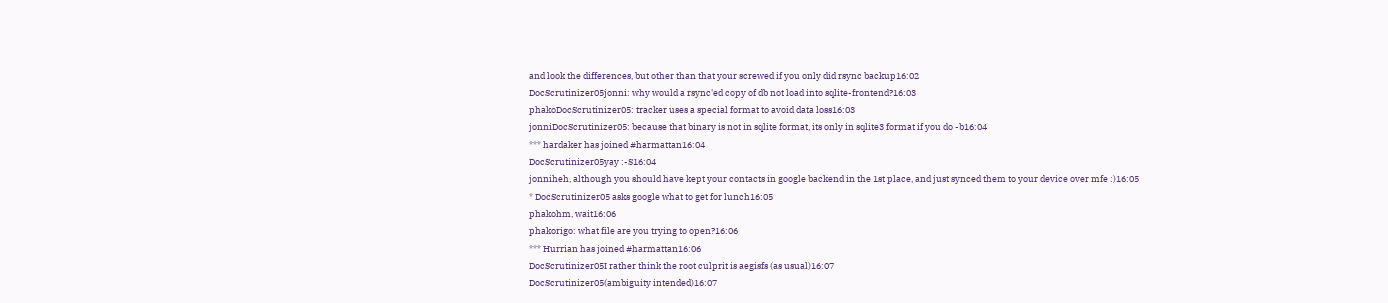and look the differences, but other than that your screwed if you only did rsync backup16:02
DocScrutinizer05jonni: why would a rsync'ed copy of db not load into sqlite-frontend?16:03
phakoDocScrutinizer05: tracker uses a special format to avoid data loss16:03
jonniDocScrutinizer05: because that binary is not in sqlite format, its only in sqlite3 format if you do -b16:04
*** hardaker has joined #harmattan16:04
DocScrutinizer05yay :-S16:04
jonniheh, although you should have kept your contacts in google backend in the 1st place, and just synced them to your device over mfe :)16:05
* DocScrutinizer05 asks google what to get for lunch16:05
phakohm, wait16:06
phakorigo: what file are you trying to open?16:06
*** Hurrian has joined #harmattan16:06
DocScrutinizer05I rather think the root culprit is aegisfs (as usual)16:07
DocScrutinizer05(ambiguity intended)16:07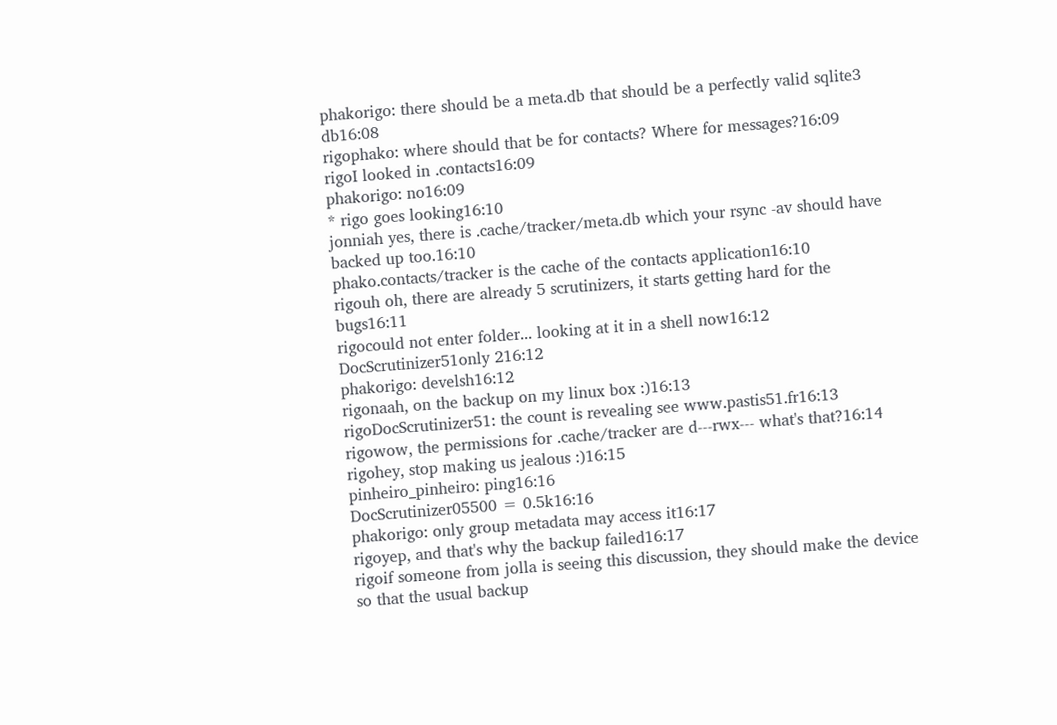phakorigo: there should be a meta.db that should be a perfectly valid sqlite3 db16:08
rigophako: where should that be for contacts? Where for messages?16:09
rigoI looked in .contacts16:09
phakorigo: no16:09
* rigo goes looking16:10
jonniah yes, there is .cache/tracker/meta.db which your rsync -av should have backed up too.16:10
phako.contacts/tracker is the cache of the contacts application16:10
rigouh oh, there are already 5 scrutinizers, it starts getting hard for the bugs16:11
rigocould not enter folder... looking at it in a shell now16:12
DocScrutinizer51only 216:12
phakorigo: develsh16:12
rigonaah, on the backup on my linux box :)16:13
rigoDocScrutinizer51: the count is revealing see www.pastis51.fr16:13
rigowow, the permissions for .cache/tracker are d---rwx--- what's that?16:14
rigohey, stop making us jealous :)16:15
pinheiro_pinheiro: ping16:16
DocScrutinizer05500 = 0.5k16:16
phakorigo: only group metadata may access it16:17
rigoyep, and that's why the backup failed16:17
rigoif someone from jolla is seeing this discussion, they should make the device so that the usual backup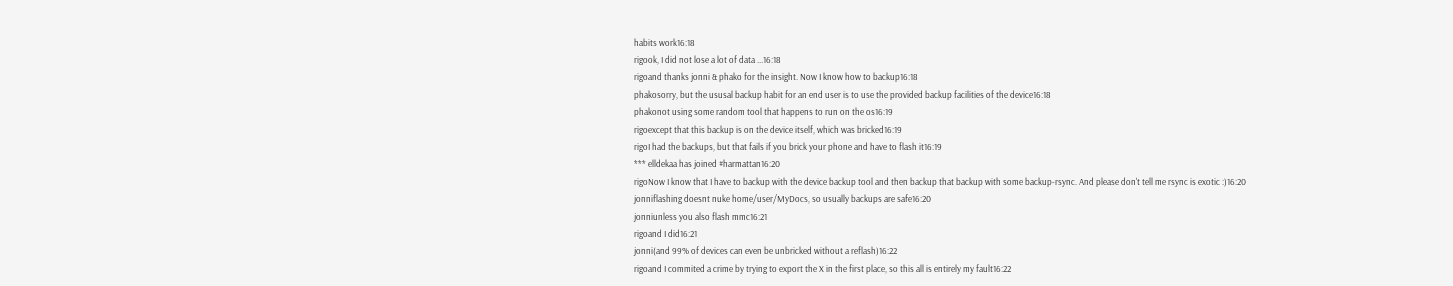habits work16:18
rigook, I did not lose a lot of data ...16:18
rigoand thanks jonni & phako for the insight. Now I know how to backup16:18
phakosorry, but the ususal backup habit for an end user is to use the provided backup facilities of the device16:18
phakonot using some random tool that happens to run on the os16:19
rigoexcept that this backup is on the device itself, which was bricked16:19
rigoI had the backups, but that fails if you brick your phone and have to flash it16:19
*** elldekaa has joined #harmattan16:20
rigoNow I know that I have to backup with the device backup tool and then backup that backup with some backup-rsync. And please don't tell me rsync is exotic :)16:20
jonniflashing doesnt nuke home/user/MyDocs, so usually backups are safe16:20
jonniunless you also flash mmc16:21
rigoand I did16:21
jonni(and 99% of devices can even be unbricked without a reflash)16:22
rigoand I commited a crime by trying to export the X in the first place, so this all is entirely my fault16:22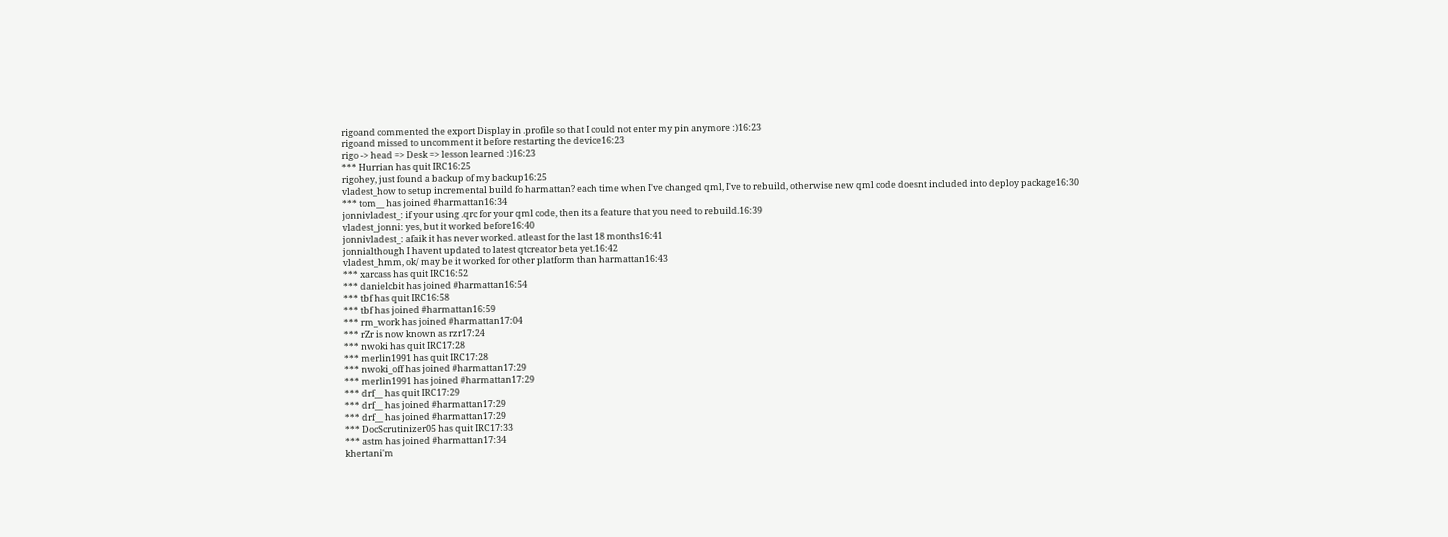rigoand commented the export Display in .profile so that I could not enter my pin anymore :)16:23
rigoand missed to uncomment it before restarting the device16:23
rigo -> head => Desk => lesson learned :)16:23
*** Hurrian has quit IRC16:25
rigohey, just found a backup of my backup16:25
vladest_how to setup incremental build fo harmattan? each time when I've changed qml, I've to rebuild, otherwise new qml code doesnt included into deploy package16:30
*** tom__ has joined #harmattan16:34
jonnivladest_: if your using .qrc for your qml code, then its a feature that you need to rebuild.16:39
vladest_jonni: yes, but it worked before16:40
jonnivladest_: afaik it has never worked. atleast for the last 18 months16:41
jonnialthough I havent updated to latest qtcreator beta yet.16:42
vladest_hmm, ok/ may be it worked for other platform than harmattan16:43
*** xarcass has quit IRC16:52
*** danielcbit has joined #harmattan16:54
*** tbf has quit IRC16:58
*** tbf has joined #harmattan16:59
*** rm_work has joined #harmattan17:04
*** rZr is now known as rzr17:24
*** nwoki has quit IRC17:28
*** merlin1991 has quit IRC17:28
*** nwoki_off has joined #harmattan17:29
*** merlin1991 has joined #harmattan17:29
*** drf__ has quit IRC17:29
*** drf__ has joined #harmattan17:29
*** drf__ has joined #harmattan17:29
*** DocScrutinizer05 has quit IRC17:33
*** astm has joined #harmattan17:34
khertani'm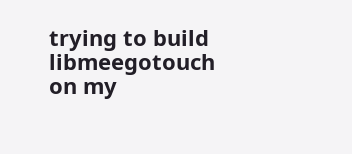trying to build libmeegotouch on my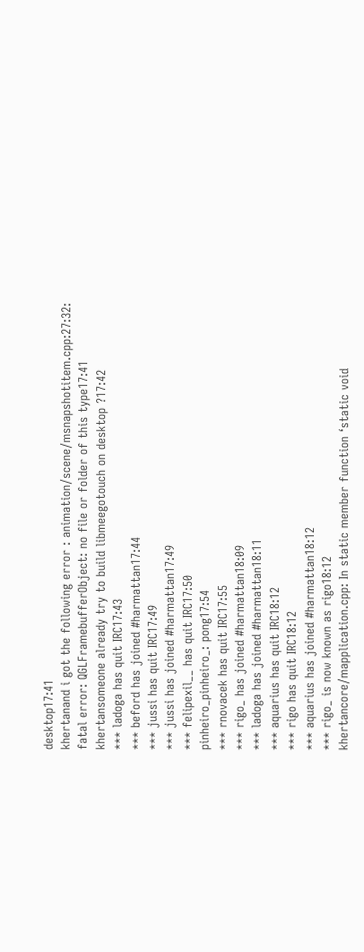desktop17:41
khertanand i got the following error : animation/scene/msnapshotitem.cpp:27:32: fatal error: QGLFramebufferObject: no file or folder of this type17:41
khertansomeone already try to build libmeegotouch on desktop ?17:42
*** ladoga has quit IRC17:43
*** beford has joined #harmattan17:44
*** jussi has quit IRC17:49
*** jussi has joined #harmattan17:49
*** felipexil__ has quit IRC17:50
pinheiro_pinheiro_: pong17:54
*** rnovacek has quit IRC17:55
*** rigo_ has joined #harmattan18:09
*** ladoga has joined #harmattan18:11
*** aquarius has quit IRC18:12
*** rigo has quit IRC18:12
*** aquarius has joined #harmattan18:12
*** rigo_ is now known as rigo18:12
khertancore/mapplication.cpp: In static member function ‘static void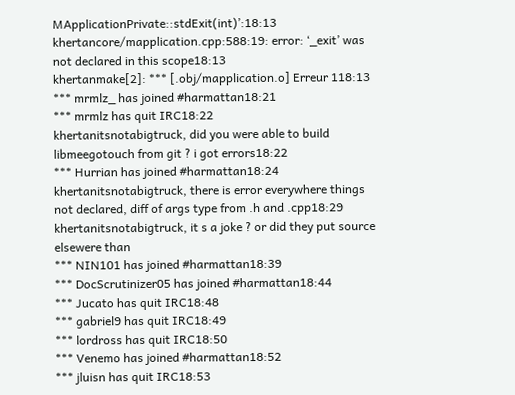MApplicationPrivate::stdExit(int)’:18:13
khertancore/mapplication.cpp:588:19: error: ‘_exit’ was not declared in this scope18:13
khertanmake[2]: *** [.obj/mapplication.o] Erreur 118:13
*** mrmlz_ has joined #harmattan18:21
*** mrmlz has quit IRC18:22
khertanitsnotabigtruck, did you were able to build libmeegotouch from git ? i got errors18:22
*** Hurrian has joined #harmattan18:24
khertanitsnotabigtruck, there is error everywhere things not declared, diff of args type from .h and .cpp18:29
khertanitsnotabigtruck, it s a joke ? or did they put source elsewere than
*** NIN101 has joined #harmattan18:39
*** DocScrutinizer05 has joined #harmattan18:44
*** Jucato has quit IRC18:48
*** gabriel9 has quit IRC18:49
*** lordross has quit IRC18:50
*** Venemo has joined #harmattan18:52
*** jluisn has quit IRC18:53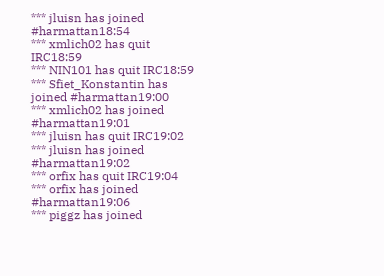*** jluisn has joined #harmattan18:54
*** xmlich02 has quit IRC18:59
*** NIN101 has quit IRC18:59
*** Sfiet_Konstantin has joined #harmattan19:00
*** xmlich02 has joined #harmattan19:01
*** jluisn has quit IRC19:02
*** jluisn has joined #harmattan19:02
*** orfix has quit IRC19:04
*** orfix has joined #harmattan19:06
*** piggz has joined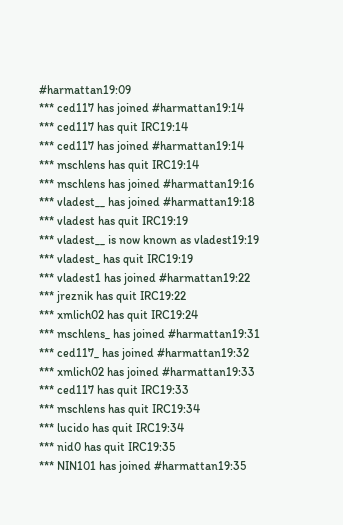#harmattan19:09
*** ced117 has joined #harmattan19:14
*** ced117 has quit IRC19:14
*** ced117 has joined #harmattan19:14
*** mschlens has quit IRC19:14
*** mschlens has joined #harmattan19:16
*** vladest__ has joined #harmattan19:18
*** vladest has quit IRC19:19
*** vladest__ is now known as vladest19:19
*** vladest_ has quit IRC19:19
*** vladest1 has joined #harmattan19:22
*** jreznik has quit IRC19:22
*** xmlich02 has quit IRC19:24
*** mschlens_ has joined #harmattan19:31
*** ced117_ has joined #harmattan19:32
*** xmlich02 has joined #harmattan19:33
*** ced117 has quit IRC19:33
*** mschlens has quit IRC19:34
*** lucido has quit IRC19:34
*** nid0 has quit IRC19:35
*** NIN101 has joined #harmattan19:35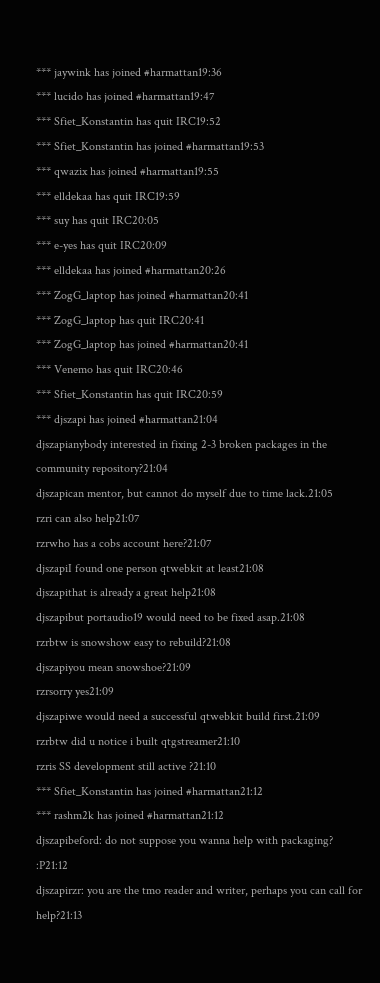*** jaywink has joined #harmattan19:36
*** lucido has joined #harmattan19:47
*** Sfiet_Konstantin has quit IRC19:52
*** Sfiet_Konstantin has joined #harmattan19:53
*** qwazix has joined #harmattan19:55
*** elldekaa has quit IRC19:59
*** suy has quit IRC20:05
*** e-yes has quit IRC20:09
*** elldekaa has joined #harmattan20:26
*** ZogG_laptop has joined #harmattan20:41
*** ZogG_laptop has quit IRC20:41
*** ZogG_laptop has joined #harmattan20:41
*** Venemo has quit IRC20:46
*** Sfiet_Konstantin has quit IRC20:59
*** djszapi has joined #harmattan21:04
djszapianybody interested in fixing 2-3 broken packages in the community repository?21:04
djszapican mentor, but cannot do myself due to time lack.21:05
rzri can also help21:07
rzrwho has a cobs account here?21:07
djszapiI found one person qtwebkit at least21:08
djszapithat is already a great help21:08
djszapibut portaudio19 would need to be fixed asap.21:08
rzrbtw is snowshow easy to rebuild?21:08
djszapiyou mean snowshoe?21:09
rzrsorry yes21:09
djszapiwe would need a successful qtwebkit build first.21:09
rzrbtw did u notice i built qtgstreamer21:10
rzris SS development still active ?21:10
*** Sfiet_Konstantin has joined #harmattan21:12
*** rashm2k has joined #harmattan21:12
djszapibeford: do not suppose you wanna help with packaging? :P21:12
djszapirzr: you are the tmo reader and writer, perhaps you can call for help?21:13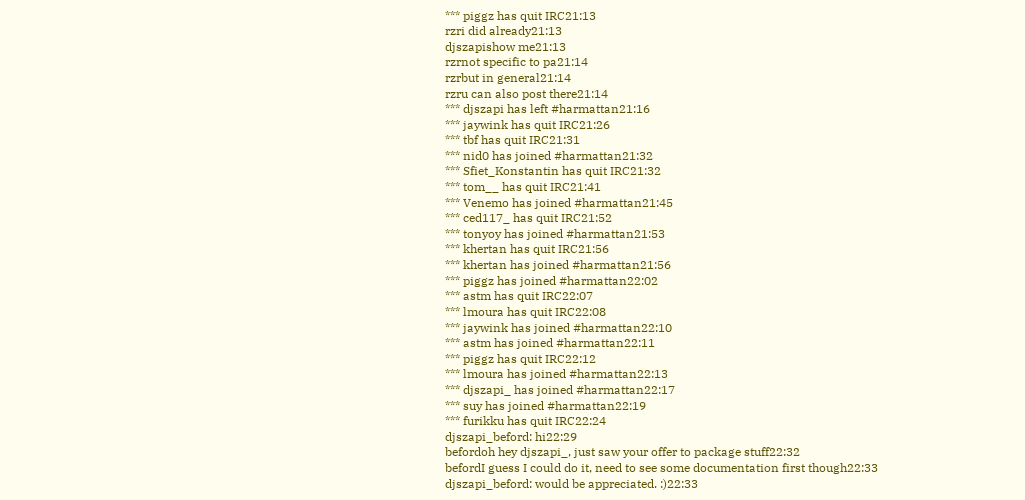*** piggz has quit IRC21:13
rzri did already21:13
djszapishow me21:13
rzrnot specific to pa21:14
rzrbut in general21:14
rzru can also post there21:14
*** djszapi has left #harmattan21:16
*** jaywink has quit IRC21:26
*** tbf has quit IRC21:31
*** nid0 has joined #harmattan21:32
*** Sfiet_Konstantin has quit IRC21:32
*** tom__ has quit IRC21:41
*** Venemo has joined #harmattan21:45
*** ced117_ has quit IRC21:52
*** tonyoy has joined #harmattan21:53
*** khertan has quit IRC21:56
*** khertan has joined #harmattan21:56
*** piggz has joined #harmattan22:02
*** astm has quit IRC22:07
*** lmoura has quit IRC22:08
*** jaywink has joined #harmattan22:10
*** astm has joined #harmattan22:11
*** piggz has quit IRC22:12
*** lmoura has joined #harmattan22:13
*** djszapi_ has joined #harmattan22:17
*** suy has joined #harmattan22:19
*** furikku has quit IRC22:24
djszapi_beford: hi22:29
befordoh hey djszapi_, just saw your offer to package stuff22:32
befordI guess I could do it, need to see some documentation first though22:33
djszapi_beford: would be appreciated. :)22:33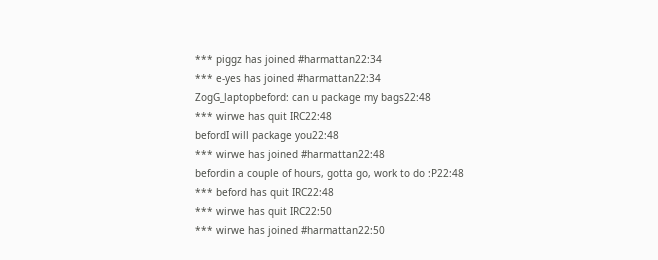*** piggz has joined #harmattan22:34
*** e-yes has joined #harmattan22:34
ZogG_laptopbeford: can u package my bags22:48
*** wirwe has quit IRC22:48
befordI will package you22:48
*** wirwe has joined #harmattan22:48
befordin a couple of hours, gotta go, work to do :P22:48
*** beford has quit IRC22:48
*** wirwe has quit IRC22:50
*** wirwe has joined #harmattan22:50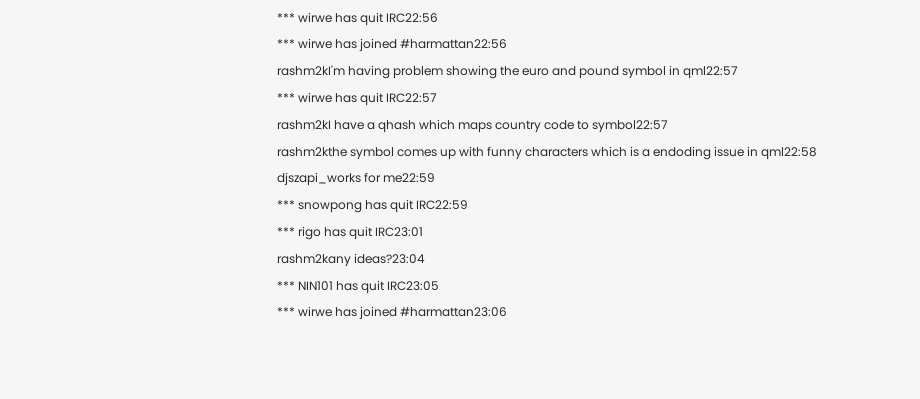*** wirwe has quit IRC22:56
*** wirwe has joined #harmattan22:56
rashm2kI'm having problem showing the euro and pound symbol in qml22:57
*** wirwe has quit IRC22:57
rashm2kI have a qhash which maps country code to symbol22:57
rashm2kthe symbol comes up with funny characters which is a endoding issue in qml22:58
djszapi_works for me22:59
*** snowpong has quit IRC22:59
*** rigo has quit IRC23:01
rashm2kany ideas?23:04
*** NIN101 has quit IRC23:05
*** wirwe has joined #harmattan23:06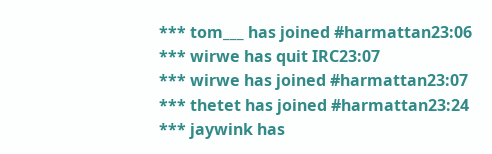*** tom___ has joined #harmattan23:06
*** wirwe has quit IRC23:07
*** wirwe has joined #harmattan23:07
*** thetet has joined #harmattan23:24
*** jaywink has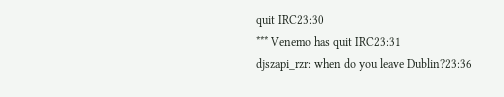quit IRC23:30
*** Venemo has quit IRC23:31
djszapi_rzr: when do you leave Dublin?23:36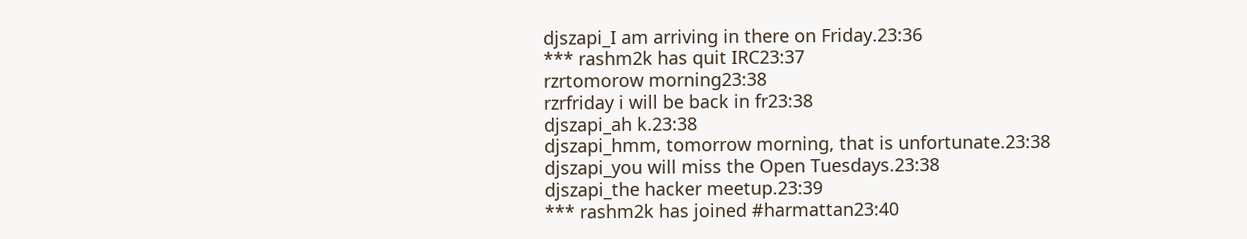djszapi_I am arriving in there on Friday.23:36
*** rashm2k has quit IRC23:37
rzrtomorow morning23:38
rzrfriday i will be back in fr23:38
djszapi_ah k.23:38
djszapi_hmm, tomorrow morning, that is unfortunate.23:38
djszapi_you will miss the Open Tuesdays.23:38
djszapi_the hacker meetup.23:39
*** rashm2k has joined #harmattan23:40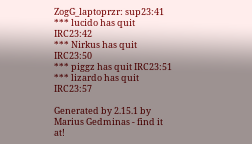ZogG_laptoprzr: sup23:41
*** lucido has quit IRC23:42
*** Nirkus has quit IRC23:50
*** piggz has quit IRC23:51
*** lizardo has quit IRC23:57

Generated by 2.15.1 by Marius Gedminas - find it at!